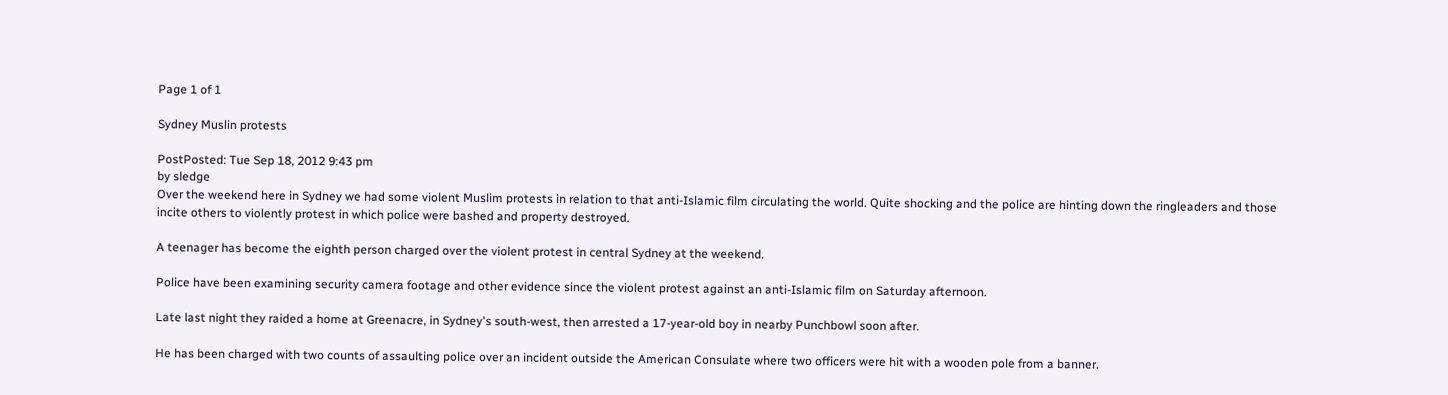Page 1 of 1

Sydney Muslin protests

PostPosted: Tue Sep 18, 2012 9:43 pm
by sledge
Over the weekend here in Sydney we had some violent Muslim protests in relation to that anti-Islamic film circulating the world. Quite shocking and the police are hinting down the ringleaders and those incite others to violently protest in which police were bashed and property destroyed.

A teenager has become the eighth person charged over the violent protest in central Sydney at the weekend.

Police have been examining security camera footage and other evidence since the violent protest against an anti-Islamic film on Saturday afternoon.

Late last night they raided a home at Greenacre, in Sydney's south-west, then arrested a 17-year-old boy in nearby Punchbowl soon after.

He has been charged with two counts of assaulting police over an incident outside the American Consulate where two officers were hit with a wooden pole from a banner.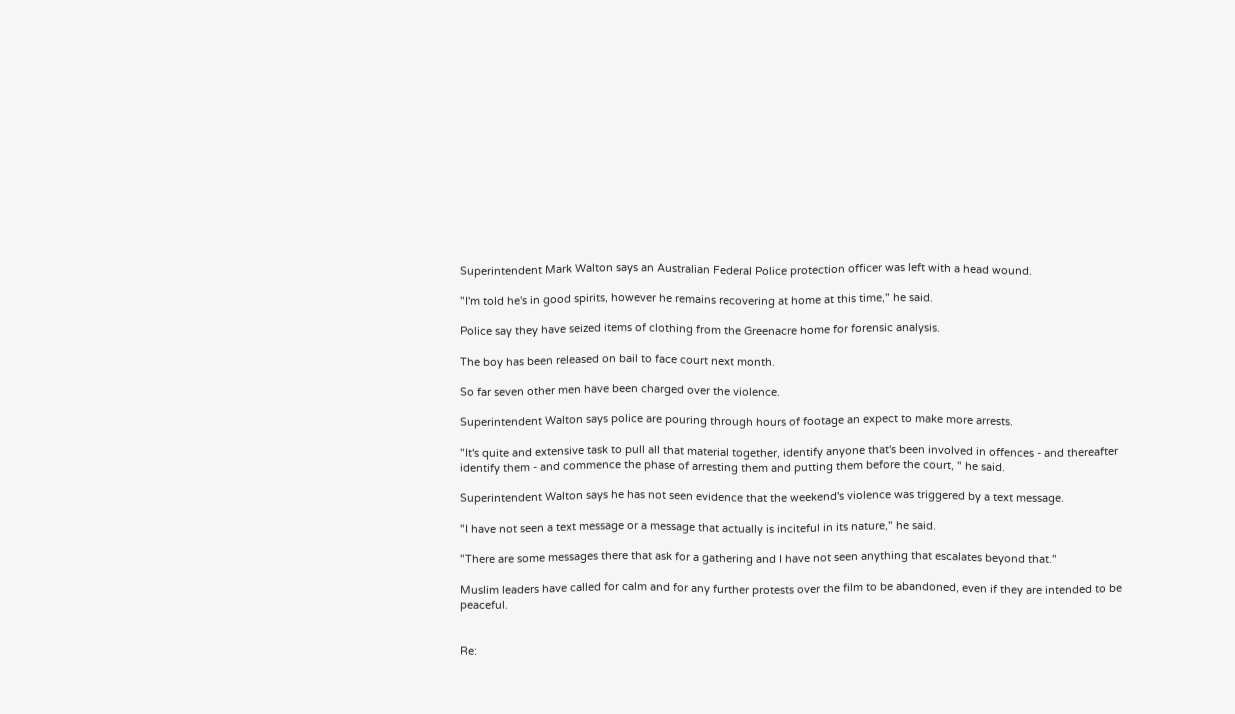Superintendent Mark Walton says an Australian Federal Police protection officer was left with a head wound.

"I'm told he's in good spirits, however he remains recovering at home at this time," he said.

Police say they have seized items of clothing from the Greenacre home for forensic analysis.

The boy has been released on bail to face court next month.

So far seven other men have been charged over the violence.

Superintendent Walton says police are pouring through hours of footage an expect to make more arrests.

"It's quite and extensive task to pull all that material together, identify anyone that's been involved in offences - and thereafter identify them - and commence the phase of arresting them and putting them before the court, " he said.

Superintendent Walton says he has not seen evidence that the weekend's violence was triggered by a text message.

"I have not seen a text message or a message that actually is inciteful in its nature," he said.

"There are some messages there that ask for a gathering and I have not seen anything that escalates beyond that."

Muslim leaders have called for calm and for any further protests over the film to be abandoned, even if they are intended to be peaceful.


Re: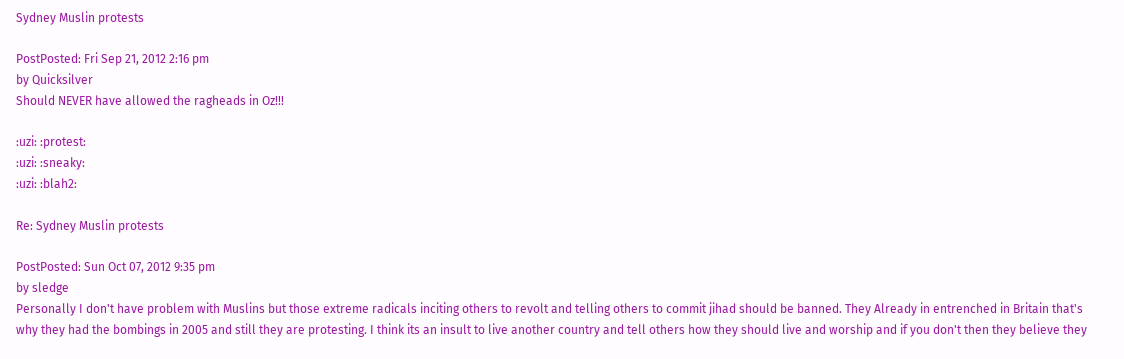Sydney Muslin protests

PostPosted: Fri Sep 21, 2012 2:16 pm
by Quicksilver
Should NEVER have allowed the ragheads in Oz!!!

:uzi: :protest:
:uzi: :sneaky:
:uzi: :blah2:

Re: Sydney Muslin protests

PostPosted: Sun Oct 07, 2012 9:35 pm
by sledge
Personally I don't have problem with Muslins but those extreme radicals inciting others to revolt and telling others to commit jihad should be banned. They Already in entrenched in Britain that's why they had the bombings in 2005 and still they are protesting. I think its an insult to live another country and tell others how they should live and worship and if you don't then they believe they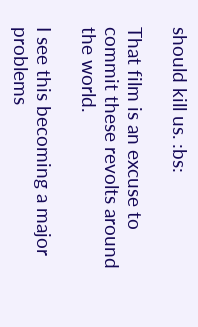should kill us. :bs:

That film is an excuse to commit these revolts around the world.

I see this becoming a major problems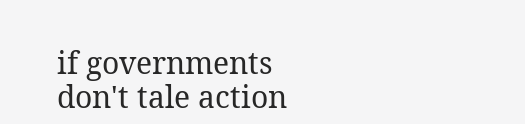if governments don't tale action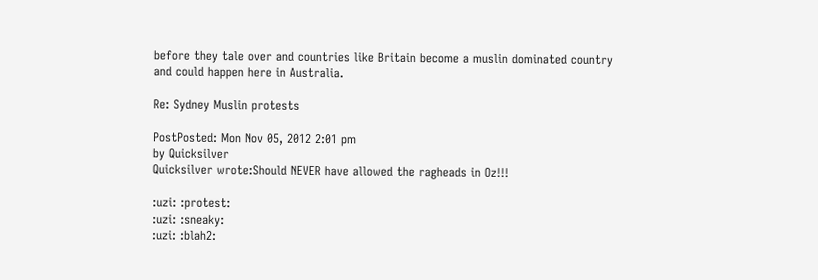before they tale over and countries like Britain become a muslin dominated country and could happen here in Australia.

Re: Sydney Muslin protests

PostPosted: Mon Nov 05, 2012 2:01 pm
by Quicksilver
Quicksilver wrote:Should NEVER have allowed the ragheads in Oz!!!

:uzi: :protest:
:uzi: :sneaky:
:uzi: :blah2: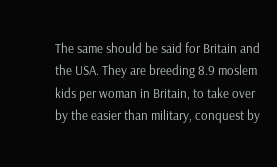The same should be said for Britain and the USA. They are breeding 8.9 moslem kids per woman in Britain, to take over by the easier than military, conquest by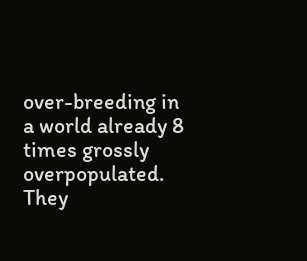over-breeding in a world already 8 times grossly overpopulated. They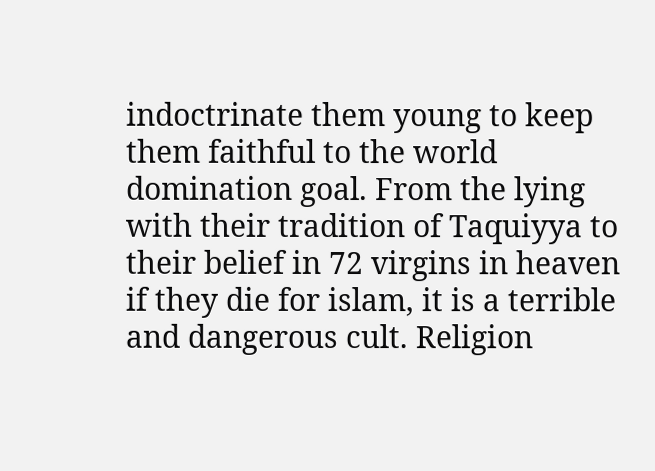indoctrinate them young to keep them faithful to the world domination goal. From the lying with their tradition of Taquiyya to their belief in 72 virgins in heaven if they die for islam, it is a terrible and dangerous cult. Religion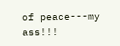of peace---my ass!!!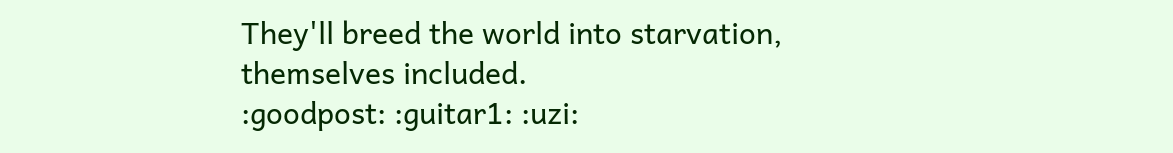They'll breed the world into starvation, themselves included.
:goodpost: :guitar1: :uzi: